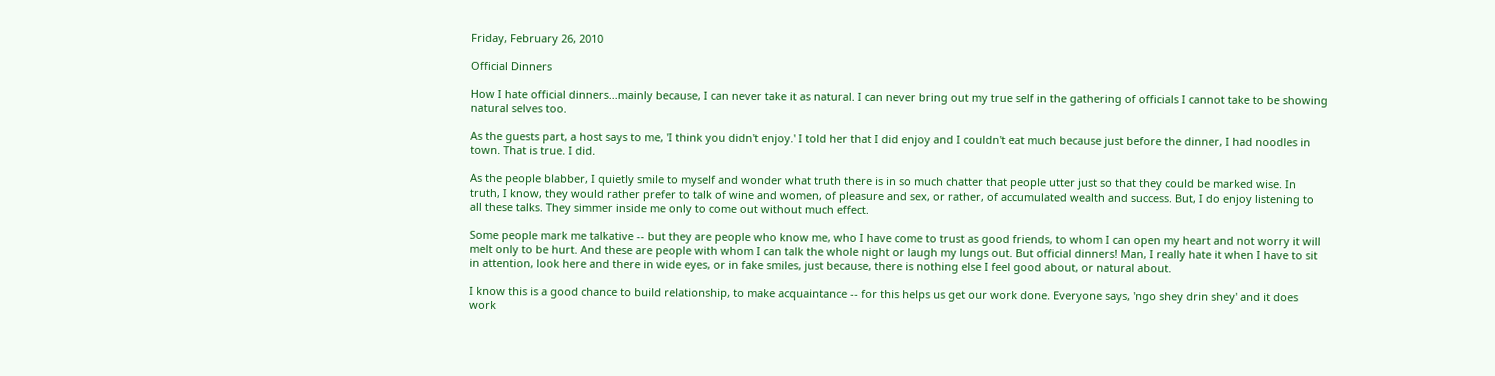Friday, February 26, 2010

Official Dinners

How I hate official dinners...mainly because, I can never take it as natural. I can never bring out my true self in the gathering of officials I cannot take to be showing natural selves too.

As the guests part, a host says to me, 'I think you didn't enjoy.' I told her that I did enjoy and I couldn't eat much because just before the dinner, I had noodles in town. That is true. I did.

As the people blabber, I quietly smile to myself and wonder what truth there is in so much chatter that people utter just so that they could be marked wise. In truth, I know, they would rather prefer to talk of wine and women, of pleasure and sex, or rather, of accumulated wealth and success. But, I do enjoy listening to all these talks. They simmer inside me only to come out without much effect.

Some people mark me talkative -- but they are people who know me, who I have come to trust as good friends, to whom I can open my heart and not worry it will melt only to be hurt. And these are people with whom I can talk the whole night or laugh my lungs out. But official dinners! Man, I really hate it when I have to sit in attention, look here and there in wide eyes, or in fake smiles, just because, there is nothing else I feel good about, or natural about.

I know this is a good chance to build relationship, to make acquaintance -- for this helps us get our work done. Everyone says, 'ngo shey drin shey' and it does work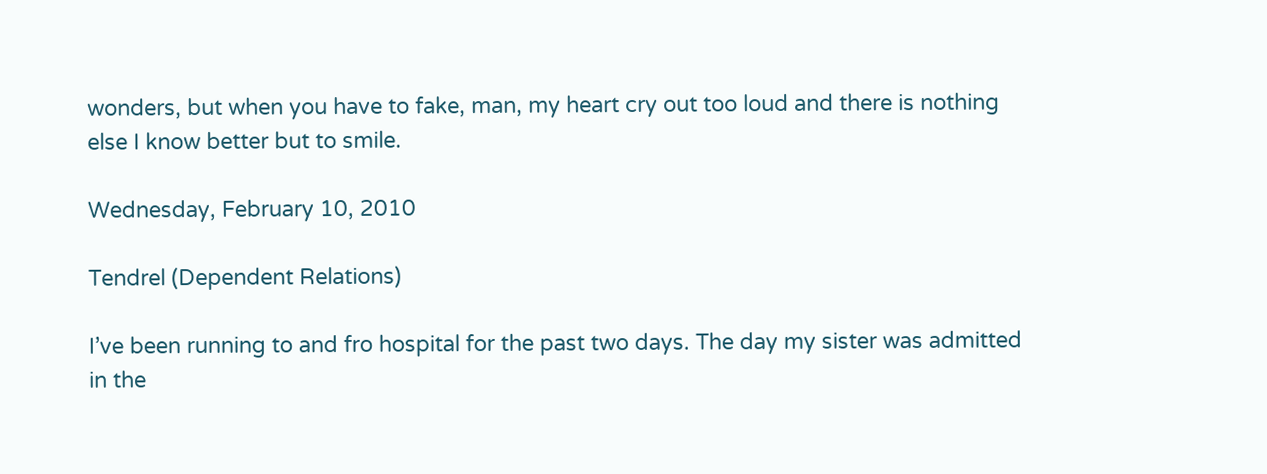wonders, but when you have to fake, man, my heart cry out too loud and there is nothing else I know better but to smile.

Wednesday, February 10, 2010

Tendrel (Dependent Relations)

I’ve been running to and fro hospital for the past two days. The day my sister was admitted in the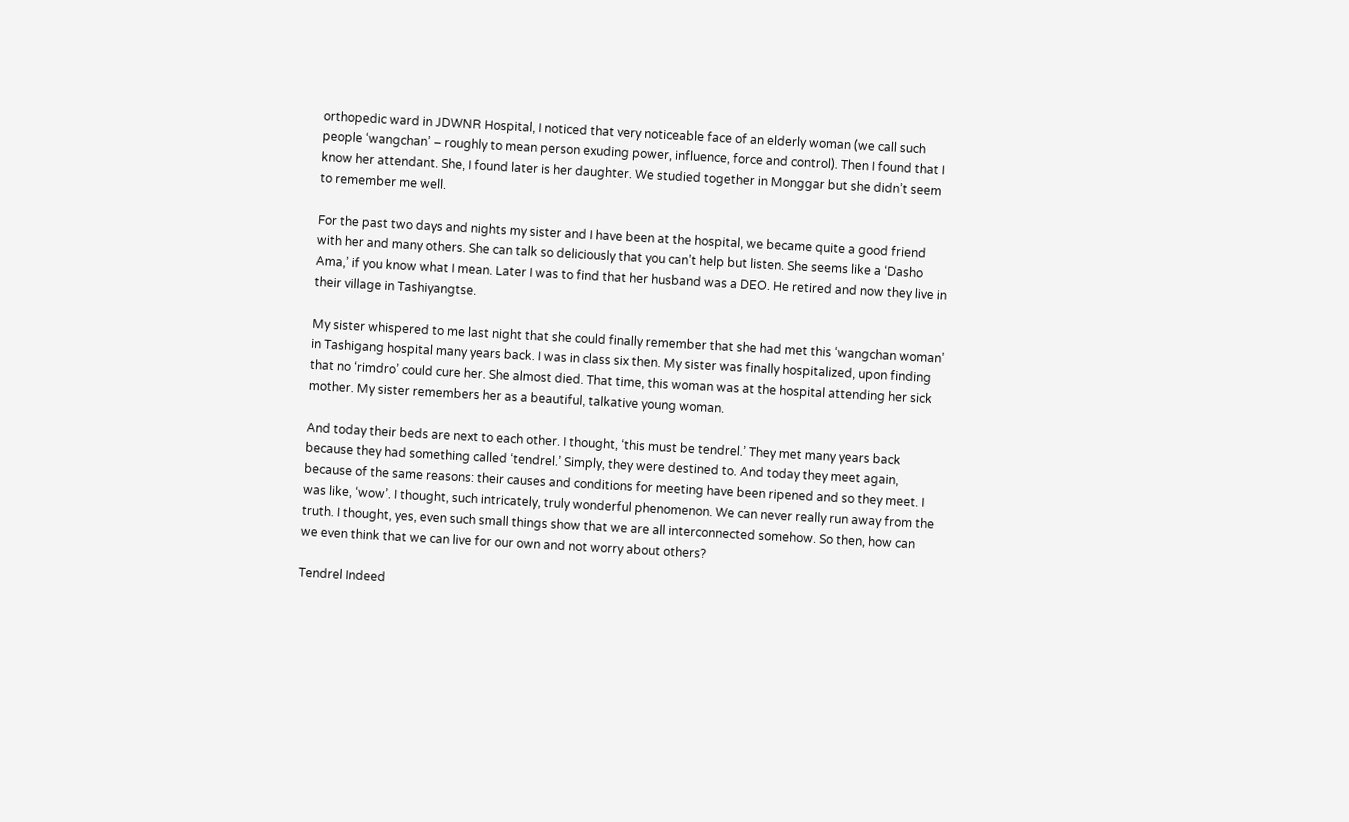orthopedic ward in JDWNR Hospital, I noticed that very noticeable face of an elderly woman (we call such people ‘wangchan’ – roughly to mean person exuding power, influence, force and control). Then I found that I know her attendant. She, I found later is her daughter. We studied together in Monggar but she didn’t seem to remember me well.

For the past two days and nights my sister and I have been at the hospital, we became quite a good friend with her and many others. She can talk so deliciously that you can’t help but listen. She seems like a ‘Dasho Ama,’ if you know what I mean. Later I was to find that her husband was a DEO. He retired and now they live in their village in Tashiyangtse.

My sister whispered to me last night that she could finally remember that she had met this ‘wangchan woman’ in Tashigang hospital many years back. I was in class six then. My sister was finally hospitalized, upon finding that no ‘rimdro’ could cure her. She almost died. That time, this woman was at the hospital attending her sick mother. My sister remembers her as a beautiful, talkative young woman.

And today their beds are next to each other. I thought, ‘this must be tendrel.’ They met many years back because they had something called ‘tendrel.’ Simply, they were destined to. And today they meet again, because of the same reasons: their causes and conditions for meeting have been ripened and so they meet. I was like, ‘wow’. I thought, such intricately, truly wonderful phenomenon. We can never really run away from the truth. I thought, yes, even such small things show that we are all interconnected somehow. So then, how can we even think that we can live for our own and not worry about others?

Tendrel Indeed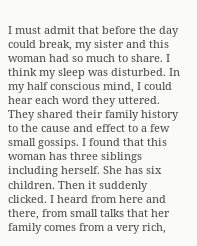I must admit that before the day could break, my sister and this woman had so much to share. I think my sleep was disturbed. In my half conscious mind, I could hear each word they uttered. They shared their family history to the cause and effect to a few small gossips. I found that this woman has three siblings including herself. She has six children. Then it suddenly clicked. I heard from here and there, from small talks that her family comes from a very rich,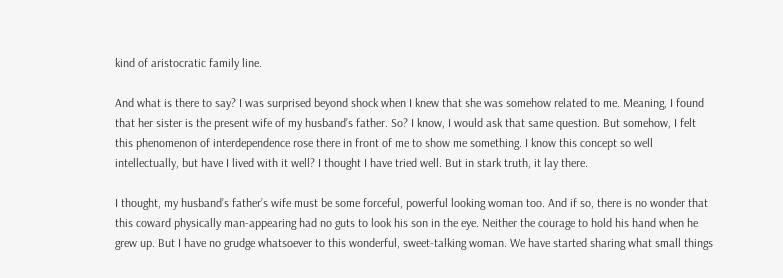kind of aristocratic family line.

And what is there to say? I was surprised beyond shock when I knew that she was somehow related to me. Meaning, I found that her sister is the present wife of my husband’s father. So? I know, I would ask that same question. But somehow, I felt this phenomenon of interdependence rose there in front of me to show me something. I know this concept so well intellectually, but have I lived with it well? I thought I have tried well. But in stark truth, it lay there.

I thought, my husband’s father’s wife must be some forceful, powerful looking woman too. And if so, there is no wonder that this coward physically man-appearing had no guts to look his son in the eye. Neither the courage to hold his hand when he grew up. But I have no grudge whatsoever to this wonderful, sweet-talking woman. We have started sharing what small things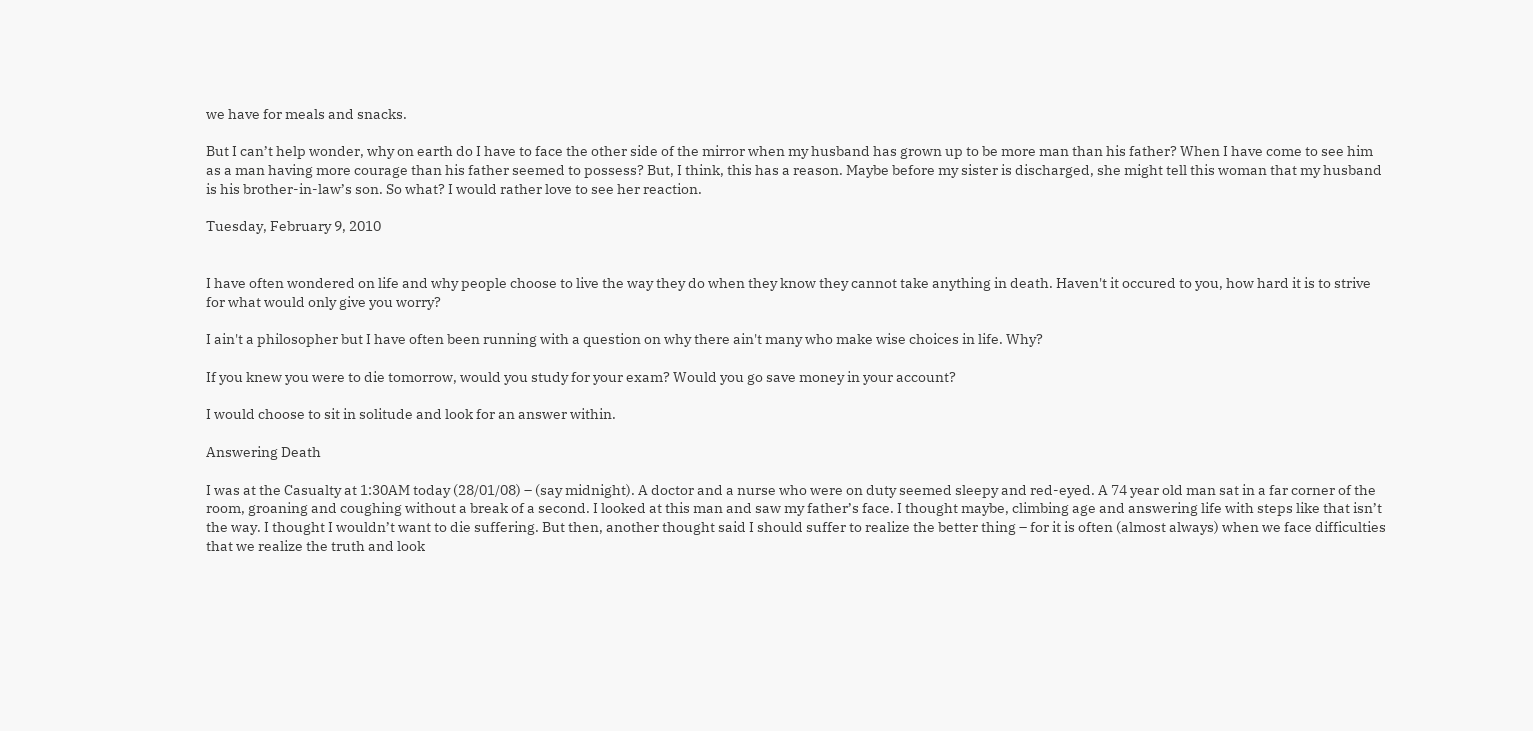we have for meals and snacks.

But I can’t help wonder, why on earth do I have to face the other side of the mirror when my husband has grown up to be more man than his father? When I have come to see him as a man having more courage than his father seemed to possess? But, I think, this has a reason. Maybe before my sister is discharged, she might tell this woman that my husband is his brother-in-law’s son. So what? I would rather love to see her reaction.

Tuesday, February 9, 2010


I have often wondered on life and why people choose to live the way they do when they know they cannot take anything in death. Haven't it occured to you, how hard it is to strive for what would only give you worry?

I ain't a philosopher but I have often been running with a question on why there ain't many who make wise choices in life. Why?

If you knew you were to die tomorrow, would you study for your exam? Would you go save money in your account?

I would choose to sit in solitude and look for an answer within.

Answering Death

I was at the Casualty at 1:30AM today (28/01/08) – (say midnight). A doctor and a nurse who were on duty seemed sleepy and red-eyed. A 74 year old man sat in a far corner of the room, groaning and coughing without a break of a second. I looked at this man and saw my father’s face. I thought maybe, climbing age and answering life with steps like that isn’t the way. I thought I wouldn’t want to die suffering. But then, another thought said I should suffer to realize the better thing – for it is often (almost always) when we face difficulties that we realize the truth and look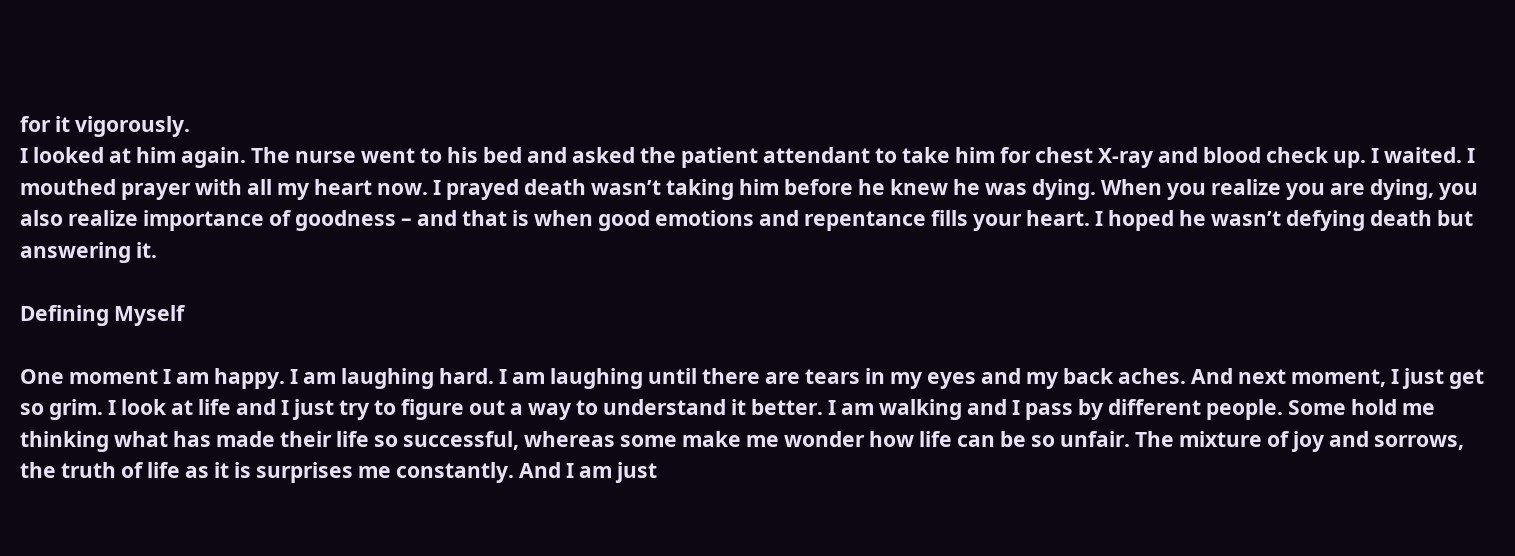for it vigorously.
I looked at him again. The nurse went to his bed and asked the patient attendant to take him for chest X-ray and blood check up. I waited. I mouthed prayer with all my heart now. I prayed death wasn’t taking him before he knew he was dying. When you realize you are dying, you also realize importance of goodness – and that is when good emotions and repentance fills your heart. I hoped he wasn’t defying death but answering it.

Defining Myself

One moment I am happy. I am laughing hard. I am laughing until there are tears in my eyes and my back aches. And next moment, I just get so grim. I look at life and I just try to figure out a way to understand it better. I am walking and I pass by different people. Some hold me thinking what has made their life so successful, whereas some make me wonder how life can be so unfair. The mixture of joy and sorrows, the truth of life as it is surprises me constantly. And I am just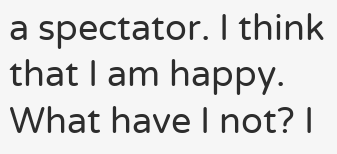a spectator. I think that I am happy. What have I not? I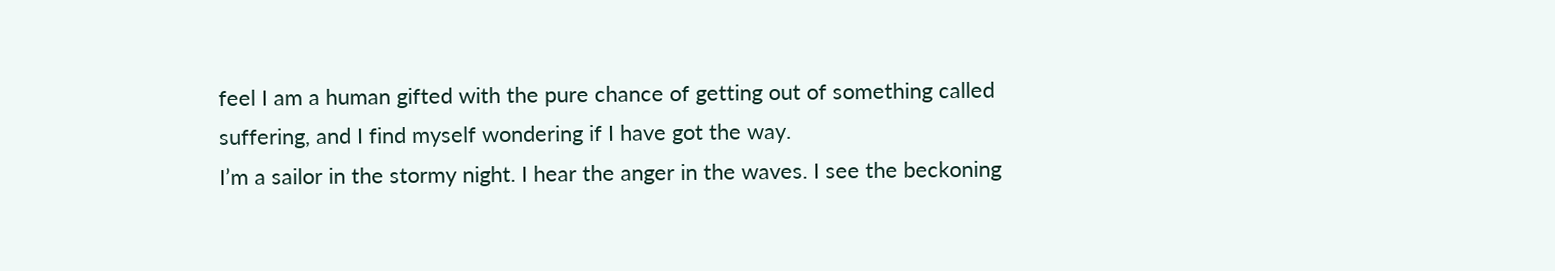feel I am a human gifted with the pure chance of getting out of something called suffering, and I find myself wondering if I have got the way.
I’m a sailor in the stormy night. I hear the anger in the waves. I see the beckoning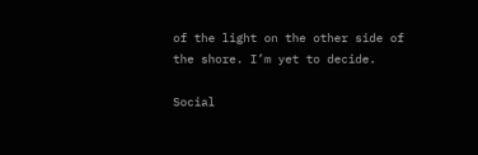of the light on the other side of the shore. I’m yet to decide.

Social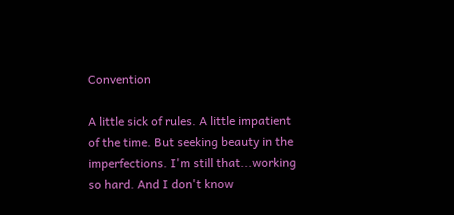Convention

A little sick of rules. A little impatient of the time. But seeking beauty in the imperfections. I'm still that...working so hard. And I don't know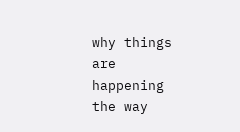why things are happening the way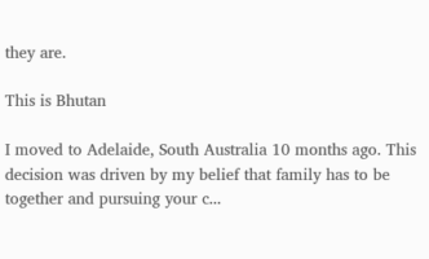they are.

This is Bhutan

I moved to Adelaide, South Australia 10 months ago. This decision was driven by my belief that family has to be together and pursuing your c...